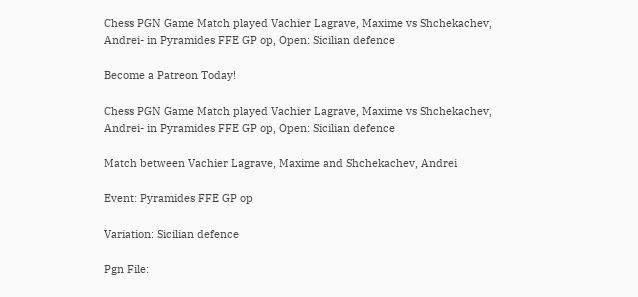Chess PGN Game Match played Vachier Lagrave, Maxime vs Shchekachev, Andrei- in Pyramides FFE GP op, Open: Sicilian defence

Become a Patreon Today!

Chess PGN Game Match played Vachier Lagrave, Maxime vs Shchekachev, Andrei- in Pyramides FFE GP op, Open: Sicilian defence

Match between Vachier Lagrave, Maxime and Shchekachev, Andrei

Event: Pyramides FFE GP op

Variation: Sicilian defence

Pgn File: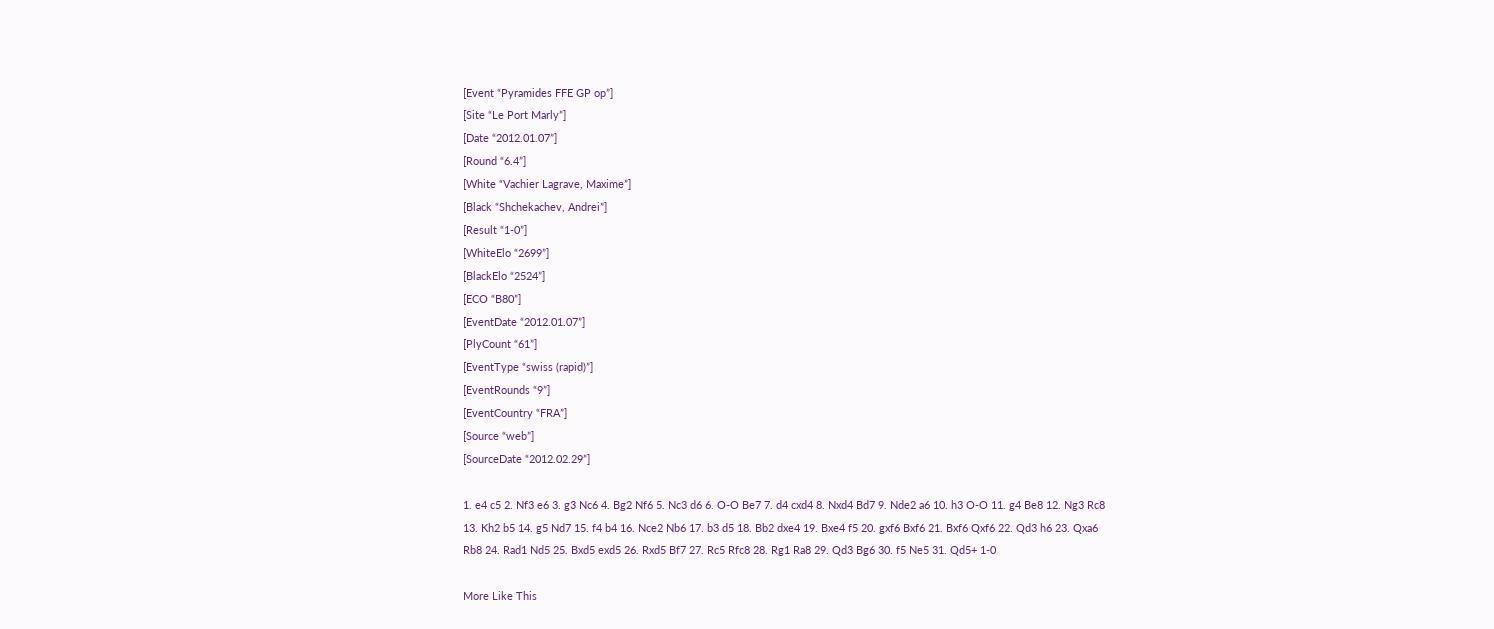[Event “Pyramides FFE GP op”]
[Site “Le Port Marly”]
[Date “2012.01.07”]
[Round “6.4”]
[White “Vachier Lagrave, Maxime”]
[Black “Shchekachev, Andrei”]
[Result “1-0”]
[WhiteElo “2699”]
[BlackElo “2524”]
[ECO “B80”]
[EventDate “2012.01.07”]
[PlyCount “61”]
[EventType “swiss (rapid)”]
[EventRounds “9”]
[EventCountry “FRA”]
[Source “web”]
[SourceDate “2012.02.29”]

1. e4 c5 2. Nf3 e6 3. g3 Nc6 4. Bg2 Nf6 5. Nc3 d6 6. O-O Be7 7. d4 cxd4 8. Nxd4 Bd7 9. Nde2 a6 10. h3 O-O 11. g4 Be8 12. Ng3 Rc8 13. Kh2 b5 14. g5 Nd7 15. f4 b4 16. Nce2 Nb6 17. b3 d5 18. Bb2 dxe4 19. Bxe4 f5 20. gxf6 Bxf6 21. Bxf6 Qxf6 22. Qd3 h6 23. Qxa6 Rb8 24. Rad1 Nd5 25. Bxd5 exd5 26. Rxd5 Bf7 27. Rc5 Rfc8 28. Rg1 Ra8 29. Qd3 Bg6 30. f5 Ne5 31. Qd5+ 1-0

More Like This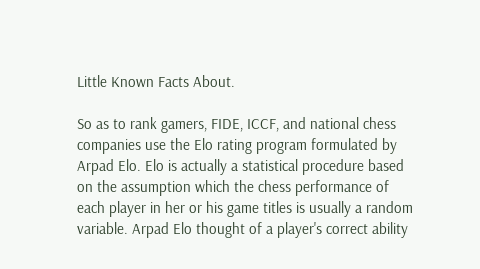Little Known Facts About.

So as to rank gamers, FIDE, ICCF, and national chess companies use the Elo rating program formulated by Arpad Elo. Elo is actually a statistical procedure based on the assumption which the chess performance of each player in her or his game titles is usually a random variable. Arpad Elo thought of a player's correct ability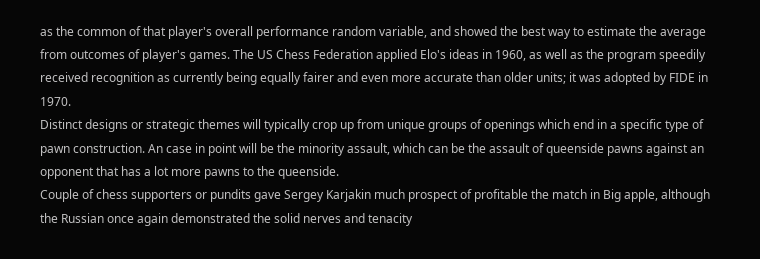as the common of that player's overall performance random variable, and showed the best way to estimate the average from outcomes of player's games. The US Chess Federation applied Elo's ideas in 1960, as well as the program speedily received recognition as currently being equally fairer and even more accurate than older units; it was adopted by FIDE in 1970.
Distinct designs or strategic themes will typically crop up from unique groups of openings which end in a specific type of pawn construction. An case in point will be the minority assault, which can be the assault of queenside pawns against an opponent that has a lot more pawns to the queenside.
Couple of chess supporters or pundits gave Sergey Karjakin much prospect of profitable the match in Big apple, although the Russian once again demonstrated the solid nerves and tenacity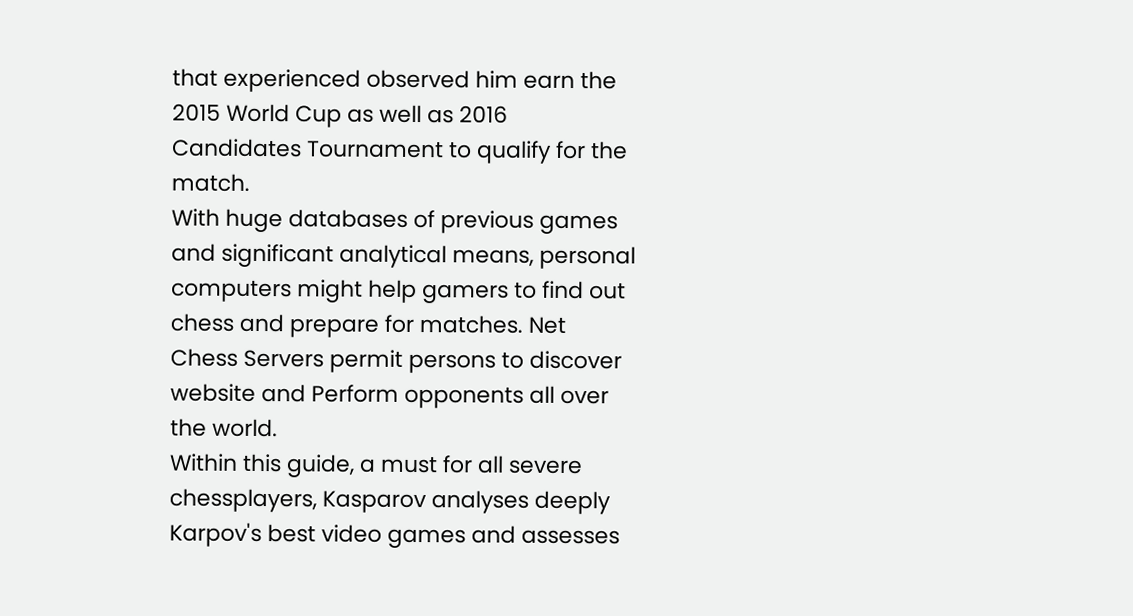that experienced observed him earn the 2015 World Cup as well as 2016 Candidates Tournament to qualify for the match.
With huge databases of previous games and significant analytical means, personal computers might help gamers to find out chess and prepare for matches. Net Chess Servers permit persons to discover website and Perform opponents all over the world.
Within this guide, a must for all severe chessplayers, Kasparov analyses deeply Karpov's best video games and assesses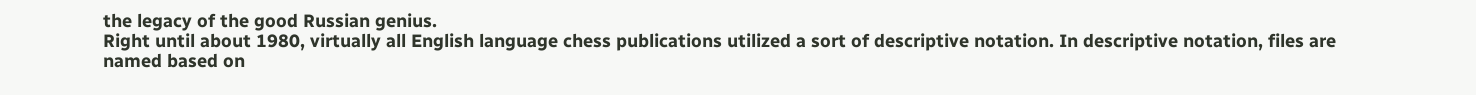the legacy of the good Russian genius.
Right until about 1980, virtually all English language chess publications utilized a sort of descriptive notation. In descriptive notation, files are named based on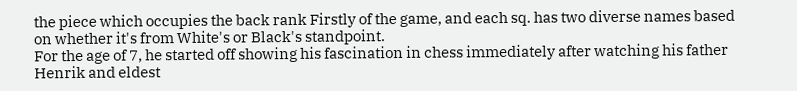the piece which occupies the back rank Firstly of the game, and each sq. has two diverse names based on whether it's from White's or Black's standpoint.
For the age of 7, he started off showing his fascination in chess immediately after watching his father Henrik and eldest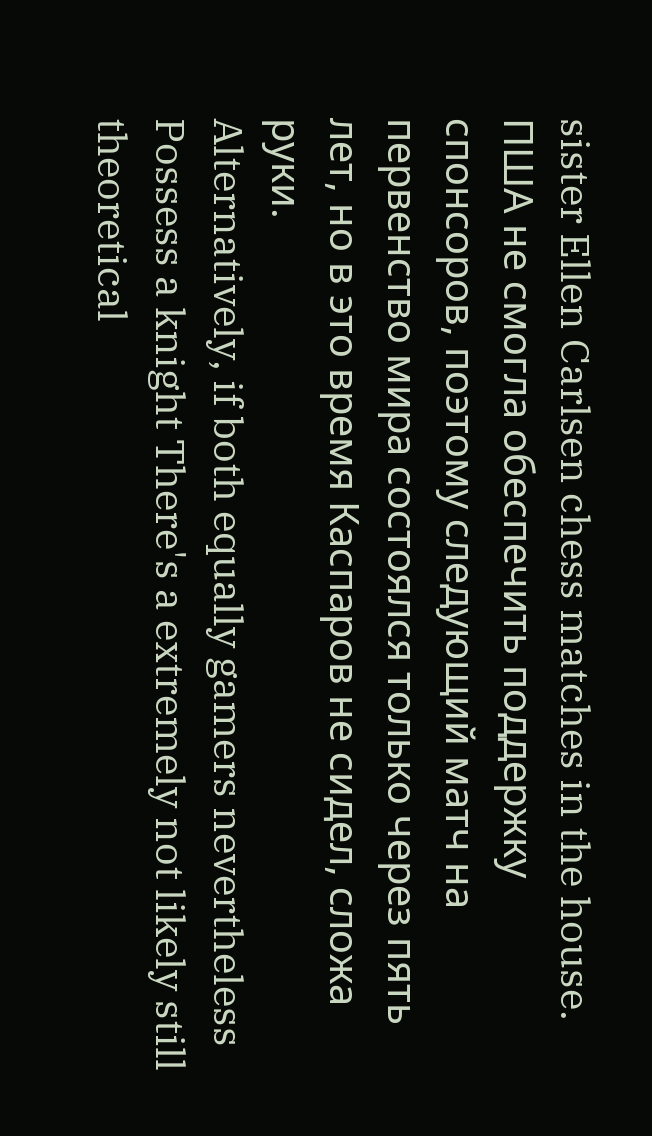sister Ellen Carlsen chess matches in the house.
ПША не смогла обеспечить поддержку спонсоров, поэтому следующий матч на первенство мира состоялся только через пять лет, но в это время Каспаров не сидел, сложа руки.
Alternatively, if both equally gamers nevertheless Possess a knight There's a extremely not likely still theoretical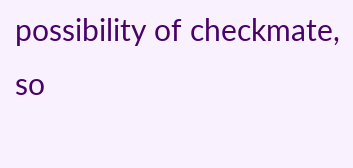possibility of checkmate, so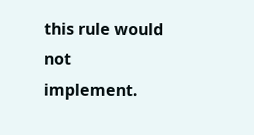this rule would not implement.